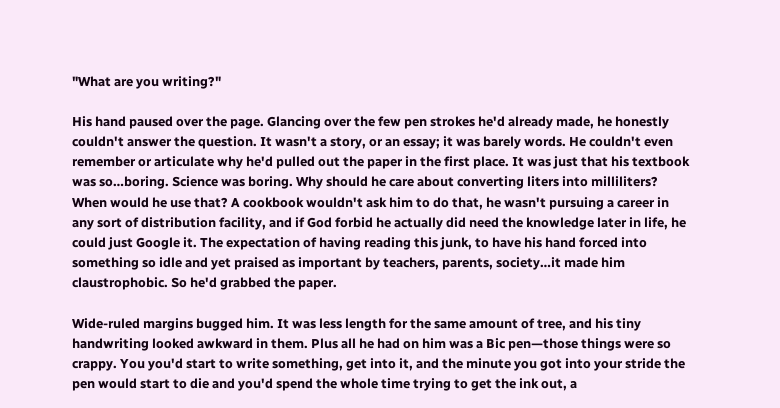"What are you writing?"

His hand paused over the page. Glancing over the few pen strokes he'd already made, he honestly couldn't answer the question. It wasn't a story, or an essay; it was barely words. He couldn't even remember or articulate why he'd pulled out the paper in the first place. It was just that his textbook was so…boring. Science was boring. Why should he care about converting liters into milliliters? When would he use that? A cookbook wouldn't ask him to do that, he wasn't pursuing a career in any sort of distribution facility, and if God forbid he actually did need the knowledge later in life, he could just Google it. The expectation of having reading this junk, to have his hand forced into something so idle and yet praised as important by teachers, parents, society…it made him claustrophobic. So he'd grabbed the paper.

Wide-ruled margins bugged him. It was less length for the same amount of tree, and his tiny handwriting looked awkward in them. Plus all he had on him was a Bic pen—those things were so crappy. You you'd start to write something, get into it, and the minute you got into your stride the pen would start to die and you'd spend the whole time trying to get the ink out, a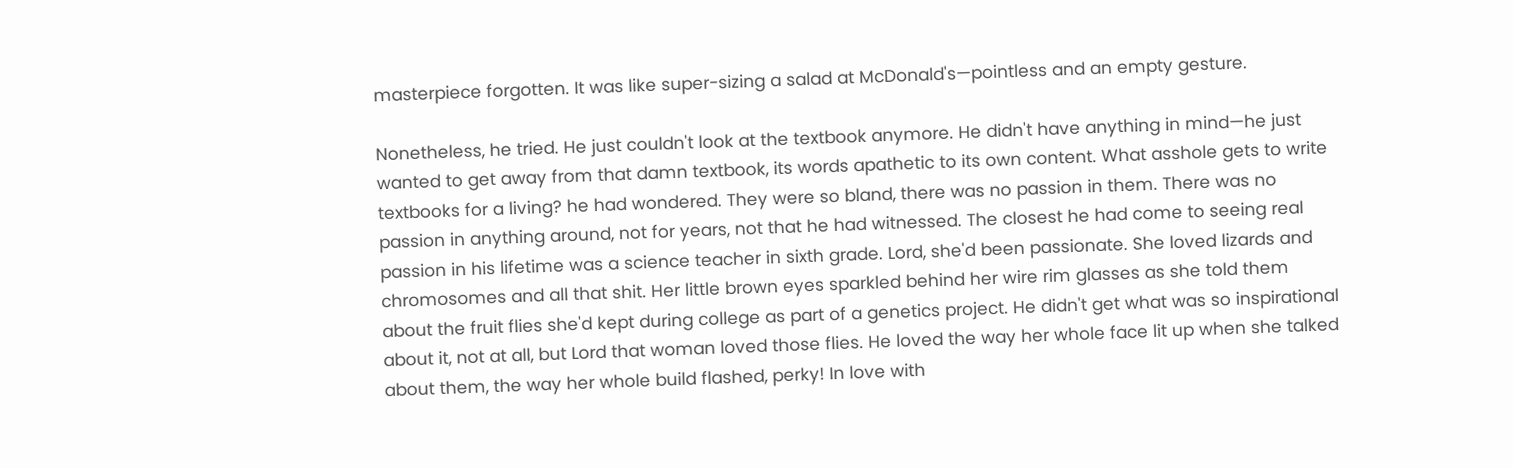masterpiece forgotten. It was like super-sizing a salad at McDonald's—pointless and an empty gesture.

Nonetheless, he tried. He just couldn't look at the textbook anymore. He didn't have anything in mind—he just wanted to get away from that damn textbook, its words apathetic to its own content. What asshole gets to write textbooks for a living? he had wondered. They were so bland, there was no passion in them. There was no passion in anything around, not for years, not that he had witnessed. The closest he had come to seeing real passion in his lifetime was a science teacher in sixth grade. Lord, she'd been passionate. She loved lizards and chromosomes and all that shit. Her little brown eyes sparkled behind her wire rim glasses as she told them about the fruit flies she'd kept during college as part of a genetics project. He didn't get what was so inspirational about it, not at all, but Lord that woman loved those flies. He loved the way her whole face lit up when she talked about them, the way her whole build flashed, perky! In love with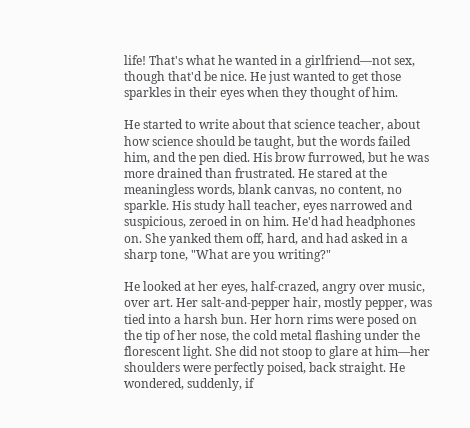life! That's what he wanted in a girlfriend—not sex, though that'd be nice. He just wanted to get those sparkles in their eyes when they thought of him.

He started to write about that science teacher, about how science should be taught, but the words failed him, and the pen died. His brow furrowed, but he was more drained than frustrated. He stared at the meaningless words, blank canvas, no content, no sparkle. His study hall teacher, eyes narrowed and suspicious, zeroed in on him. He'd had headphones on. She yanked them off, hard, and had asked in a sharp tone, "What are you writing?"

He looked at her eyes, half-crazed, angry over music, over art. Her salt-and-pepper hair, mostly pepper, was tied into a harsh bun. Her horn rims were posed on the tip of her nose, the cold metal flashing under the florescent light. She did not stoop to glare at him—her shoulders were perfectly poised, back straight. He wondered, suddenly, if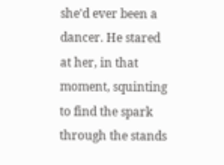she'd ever been a dancer. He stared at her, in that moment, squinting to find the spark through the stands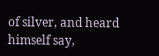of silver, and heard himself say,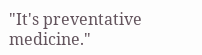"It's preventative medicine."